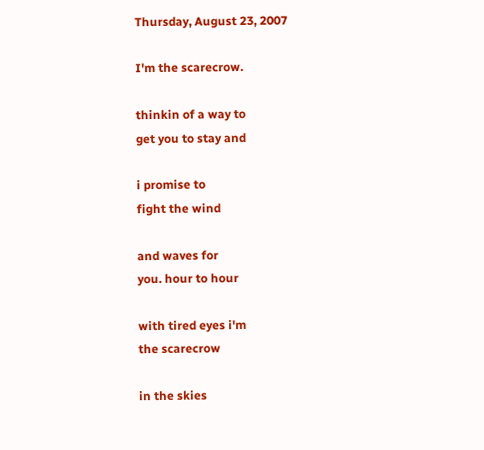Thursday, August 23, 2007

I'm the scarecrow.

thinkin of a way to
get you to stay and

i promise to
fight the wind

and waves for
you. hour to hour

with tired eyes i'm
the scarecrow

in the skies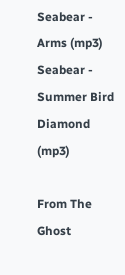Seabear - Arms (mp3)
Seabear - Summer Bird Diamond (mp3)

From The Ghost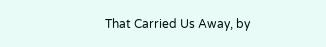That Carried Us Away, by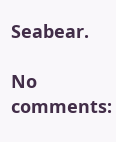Seabear.

No comments: